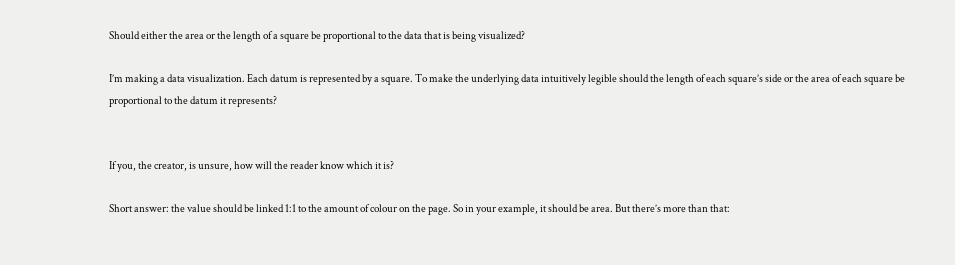Should either the area or the length of a square be proportional to the data that is being visualized?

I’m making a data visualization. Each datum is represented by a square. To make the underlying data intuitively legible should the length of each square’s side or the area of each square be proportional to the datum it represents?


If you, the creator, is unsure, how will the reader know which it is?

Short answer: the value should be linked 1:1 to the amount of colour on the page. So in your example, it should be area. But there’s more than that: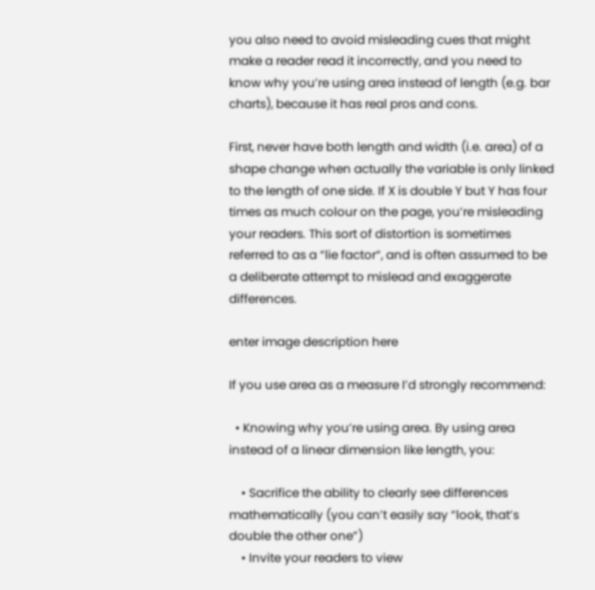you also need to avoid misleading cues that might make a reader read it incorrectly, and you need to know why you’re using area instead of length (e.g. bar charts), because it has real pros and cons.

First, never have both length and width (i.e. area) of a shape change when actually the variable is only linked to the length of one side. If X is double Y but Y has four times as much colour on the page, you’re misleading your readers. This sort of distortion is sometimes referred to as a “lie factor“, and is often assumed to be a deliberate attempt to mislead and exaggerate differences.

enter image description here

If you use area as a measure I’d strongly recommend:

  • Knowing why you’re using area. By using area instead of a linear dimension like length, you:

    • Sacrifice the ability to clearly see differences mathematically (you can’t easily say “look, that’s double the other one”)
    • Invite your readers to view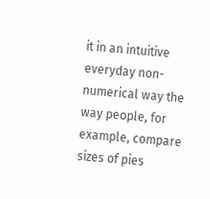it in an intuitive everyday non-numerical way the way people, for example, compare sizes of pies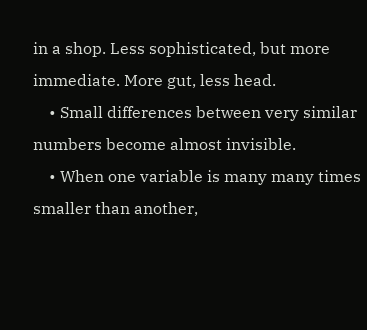in a shop. Less sophisticated, but more immediate. More gut, less head.
    • Small differences between very similar numbers become almost invisible.
    • When one variable is many many times smaller than another,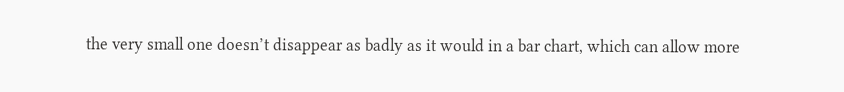the very small one doesn’t disappear as badly as it would in a bar chart, which can allow more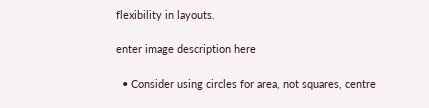flexibility in layouts.

enter image description here

  • Consider using circles for area, not squares, centre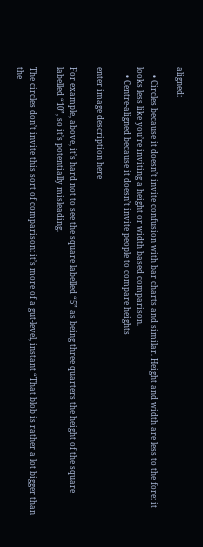aligned:

    • Circles because it doesn’t invite confusion with bar charts and similar. Height and width are less to the fore: it looks less like you’re inviting a height or width based comparison.
    • Centre-aligned because it doesn’t invite people to compare heights

enter image description here

For example, above, it’s hard not to see the square labelled “5” as being three quarters the height of the square labelled “10”, so it’s potentially misleading.

The circles don’t invite this sort of comparison: it’s more of a gut-level, instant “That blob is rather a lot bigger than the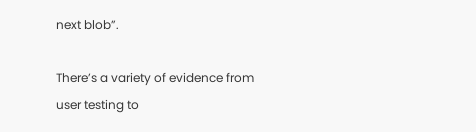next blob”.

There’s a variety of evidence from user testing to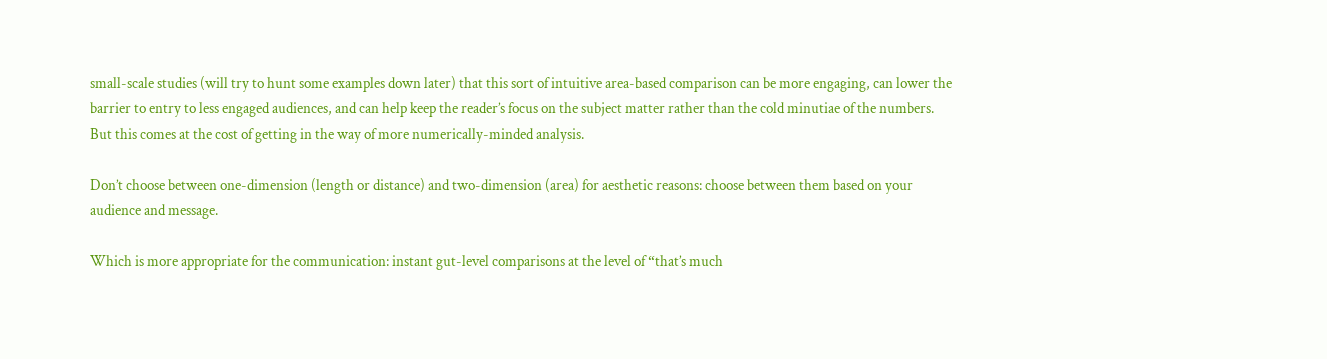small-scale studies (will try to hunt some examples down later) that this sort of intuitive area-based comparison can be more engaging, can lower the barrier to entry to less engaged audiences, and can help keep the reader’s focus on the subject matter rather than the cold minutiae of the numbers. But this comes at the cost of getting in the way of more numerically-minded analysis.

Don’t choose between one-dimension (length or distance) and two-dimension (area) for aesthetic reasons: choose between them based on your audience and message.

Which is more appropriate for the communication: instant gut-level comparisons at the level of “that’s much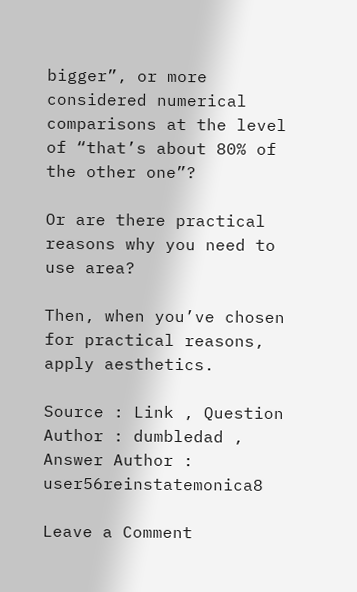bigger”, or more considered numerical comparisons at the level of “that’s about 80% of the other one”?

Or are there practical reasons why you need to use area?

Then, when you’ve chosen for practical reasons, apply aesthetics.

Source : Link , Question Author : dumbledad , Answer Author : user56reinstatemonica8

Leave a Comment